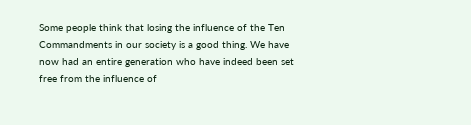Some people think that losing the influence of the Ten Commandments in our society is a good thing. We have now had an entire generation who have indeed been set free from the influence of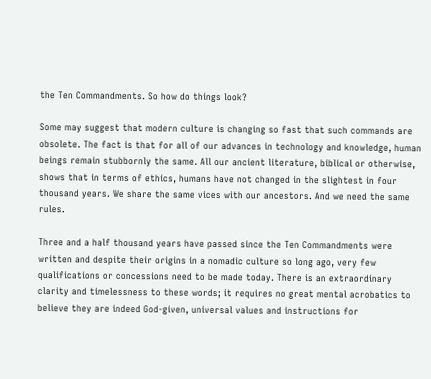the Ten Commandments. So how do things look?

Some may suggest that modern culture is changing so fast that such commands are obsolete. The fact is that for all of our advances in technology and knowledge, human beings remain stubbornly the same. All our ancient literature, biblical or otherwise, shows that in terms of ethics, humans have not changed in the slightest in four thousand years. We share the same vices with our ancestors. And we need the same rules.

Three and a half thousand years have passed since the Ten Commandments were written and despite their origins in a nomadic culture so long ago, very few qualifications or concessions need to be made today. There is an extraordinary clarity and timelessness to these words; it requires no great mental acrobatics to believe they are indeed God-given, universal values and instructions for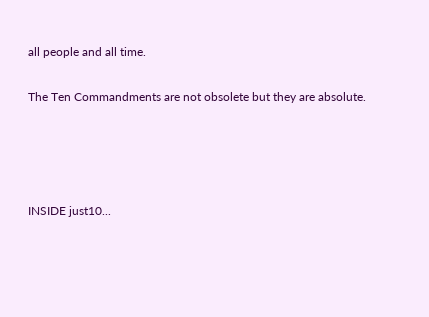all people and all time.

The Ten Commandments are not obsolete but they are absolute.




INSIDE just10...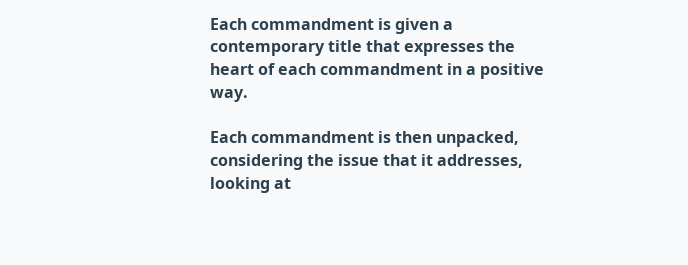Each commandment is given a contemporary title that expresses the heart of each commandment in a positive way.

Each commandment is then unpacked, considering the issue that it addresses, looking at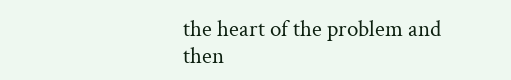the heart of the problem and then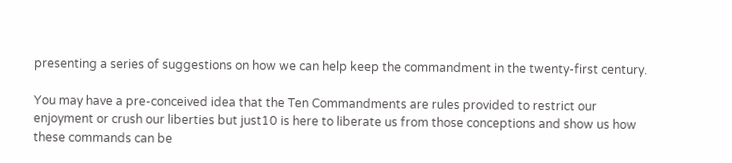presenting a series of suggestions on how we can help keep the commandment in the twenty-first century.

You may have a pre-conceived idea that the Ten Commandments are rules provided to restrict our enjoyment or crush our liberties but just10 is here to liberate us from those conceptions and show us how these commands can be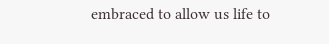embraced to allow us life to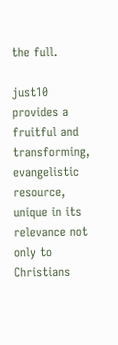the full.

just10 provides a fruitful and transforming, evangelistic resource, unique in its relevance not only to Christians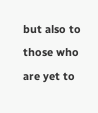but also to those who are yet to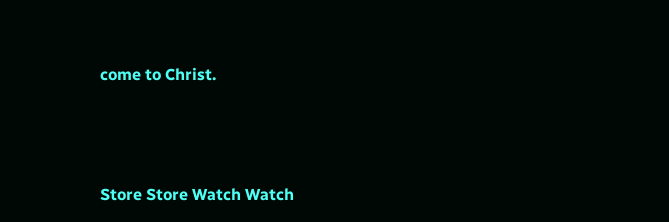come to Christ.




Store Store Watch Watch